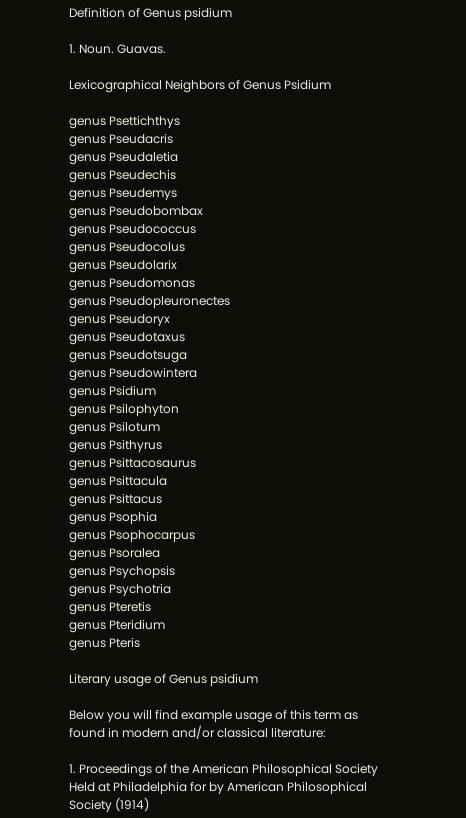Definition of Genus psidium

1. Noun. Guavas.

Lexicographical Neighbors of Genus Psidium

genus Psettichthys
genus Pseudacris
genus Pseudaletia
genus Pseudechis
genus Pseudemys
genus Pseudobombax
genus Pseudococcus
genus Pseudocolus
genus Pseudolarix
genus Pseudomonas
genus Pseudopleuronectes
genus Pseudoryx
genus Pseudotaxus
genus Pseudotsuga
genus Pseudowintera
genus Psidium
genus Psilophyton
genus Psilotum
genus Psithyrus
genus Psittacosaurus
genus Psittacula
genus Psittacus
genus Psophia
genus Psophocarpus
genus Psoralea
genus Psychopsis
genus Psychotria
genus Pteretis
genus Pteridium
genus Pteris

Literary usage of Genus psidium

Below you will find example usage of this term as found in modern and/or classical literature:

1. Proceedings of the American Philosophical Society Held at Philadelphia for by American Philosophical Society (1914)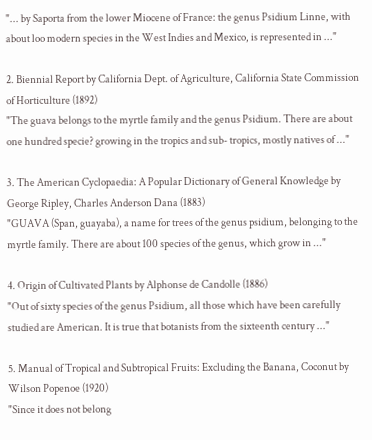"... by Saporta from the lower Miocene of France: the genus Psidium Linne, with about loo modern species in the West Indies and Mexico, is represented in ..."

2. Biennial Report by California Dept. of Agriculture, California State Commission of Horticulture (1892)
"The guava belongs to the myrtle family and the genus Psidium. There are about one hundred specie? growing in the tropics and sub- tropics, mostly natives of ..."

3. The American Cyclopaedia: A Popular Dictionary of General Knowledge by George Ripley, Charles Anderson Dana (1883)
"GUAVA (Span, guayaba), a name for trees of the genus psidium, belonging to the myrtle family. There are about 100 species of the genus, which grow in ..."

4. Origin of Cultivated Plants by Alphonse de Candolle (1886)
"Out of sixty species of the genus Psidium, all those which have been carefully studied are American. It is true that botanists from the sixteenth century ..."

5. Manual of Tropical and Subtropical Fruits: Excluding the Banana, Coconut by Wilson Popenoe (1920)
"Since it does not belong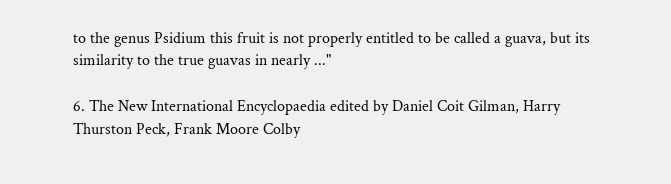to the genus Psidium this fruit is not properly entitled to be called a guava, but its similarity to the true guavas in nearly ..."

6. The New International Encyclopaedia edited by Daniel Coit Gilman, Harry Thurston Peck, Frank Moore Colby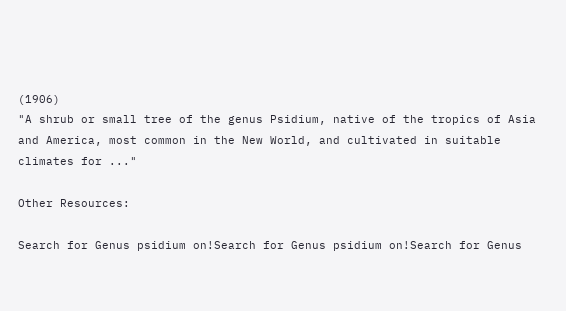(1906)
"A shrub or small tree of the genus Psidium, native of the tropics of Asia and America, most common in the New World, and cultivated in suitable climates for ..."

Other Resources:

Search for Genus psidium on!Search for Genus psidium on!Search for Genus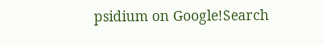psidium on Google!Search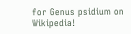for Genus psidium on Wikipedia!